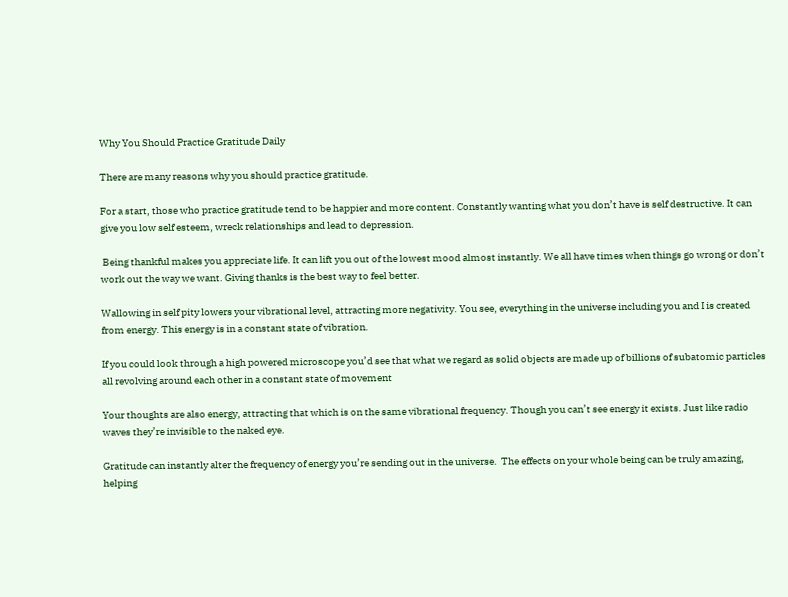Why You Should Practice Gratitude Daily

There are many reasons why you should practice gratitude.

For a start, those who practice gratitude tend to be happier and more content. Constantly wanting what you don’t have is self destructive. It can give you low self esteem, wreck relationships and lead to depression.

 Being thankful makes you appreciate life. It can lift you out of the lowest mood almost instantly. We all have times when things go wrong or don’t work out the way we want. Giving thanks is the best way to feel better.

Wallowing in self pity lowers your vibrational level, attracting more negativity. You see, everything in the universe including you and I is created from energy. This energy is in a constant state of vibration.

If you could look through a high powered microscope you’d see that what we regard as solid objects are made up of billions of subatomic particles all revolving around each other in a constant state of movement

Your thoughts are also energy, attracting that which is on the same vibrational frequency. Though you can’t see energy it exists. Just like radio waves they’re invisible to the naked eye.

Gratitude can instantly alter the frequency of energy you’re sending out in the universe.  The effects on your whole being can be truly amazing, helping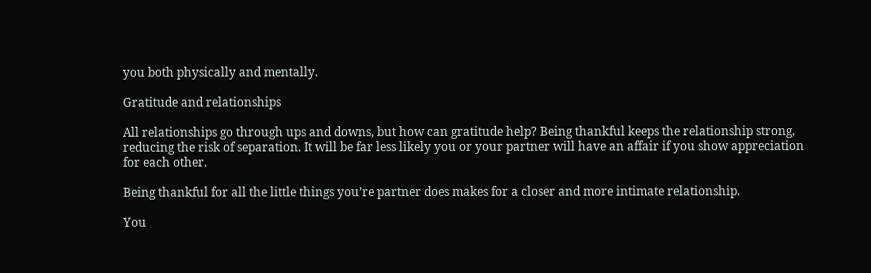you both physically and mentally.

Gratitude and relationships

All relationships go through ups and downs, but how can gratitude help? Being thankful keeps the relationship strong, reducing the risk of separation. It will be far less likely you or your partner will have an affair if you show appreciation for each other.

Being thankful for all the little things you’re partner does makes for a closer and more intimate relationship.

You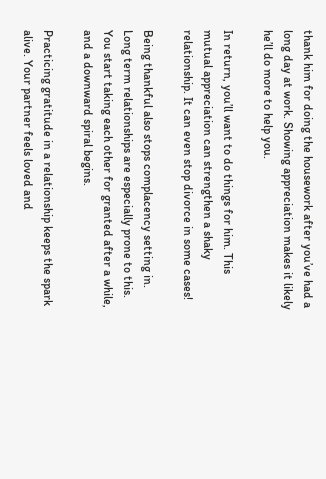thank him for doing the housework after you’ve had a long day at work. Showing appreciation makes it likely he’ll do more to help you.

In return, you’ll want to do things for him. This mutual appreciation can strengthen a shaky relationship. It can even stop divorce in some cases!

Being thankful also stops complacency setting in. Long term relationships are especially prone to this. You start taking each other for granted after a while, and a downward spiral begins.

Practicing gratitude in a relationship keeps the spark alive. Your partner feels loved and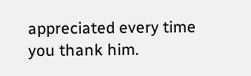appreciated every time you thank him.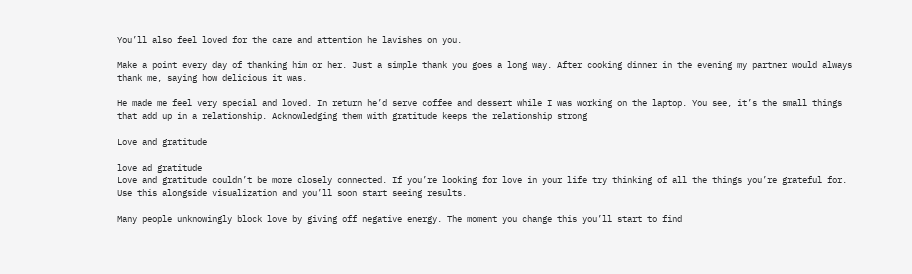You’ll also feel loved for the care and attention he lavishes on you.

Make a point every day of thanking him or her. Just a simple thank you goes a long way. After cooking dinner in the evening my partner would always thank me, saying how delicious it was.

He made me feel very special and loved. In return he’d serve coffee and dessert while I was working on the laptop. You see, it’s the small things that add up in a relationship. Acknowledging them with gratitude keeps the relationship strong

Love and gratitude

love ad gratitude
Love and gratitude couldn’t be more closely connected. If you’re looking for love in your life try thinking of all the things you’re grateful for. Use this alongside visualization and you’ll soon start seeing results.

Many people unknowingly block love by giving off negative energy. The moment you change this you’ll start to find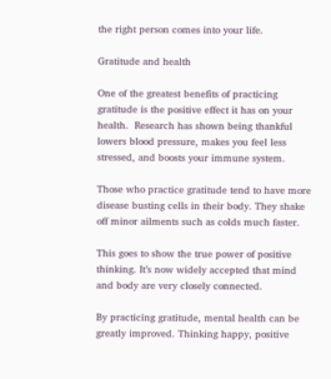the right person comes into your life.

Gratitude and health

One of the greatest benefits of practicing gratitude is the positive effect it has on your health.  Research has shown being thankful lowers blood pressure, makes you feel less stressed, and boosts your immune system.

Those who practice gratitude tend to have more disease busting cells in their body. They shake off minor ailments such as colds much faster.

This goes to show the true power of positive thinking. It’s now widely accepted that mind and body are very closely connected.

By practicing gratitude, mental health can be greatly improved. Thinking happy, positive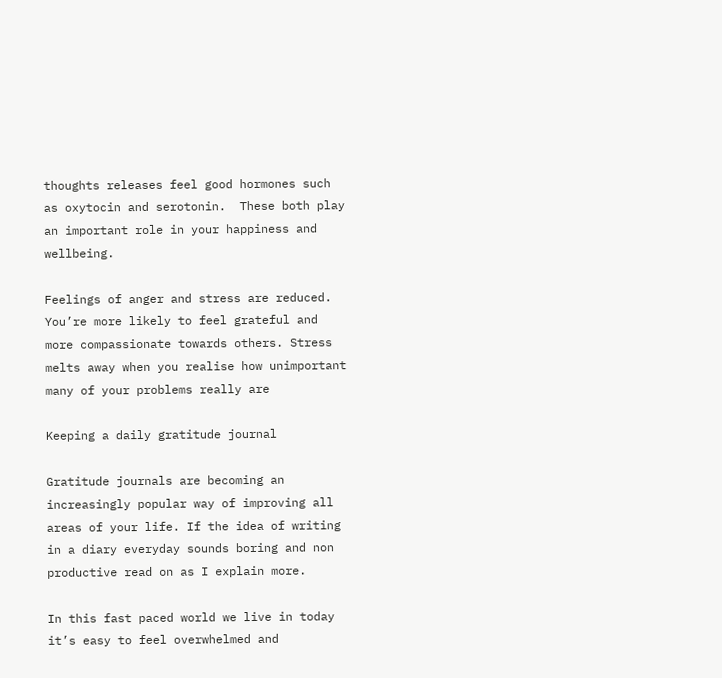thoughts releases feel good hormones such as oxytocin and serotonin.  These both play an important role in your happiness and wellbeing.

Feelings of anger and stress are reduced. You’re more likely to feel grateful and more compassionate towards others. Stress melts away when you realise how unimportant many of your problems really are

Keeping a daily gratitude journal

Gratitude journals are becoming an increasingly popular way of improving all areas of your life. If the idea of writing in a diary everyday sounds boring and non productive read on as I explain more.

In this fast paced world we live in today it’s easy to feel overwhelmed and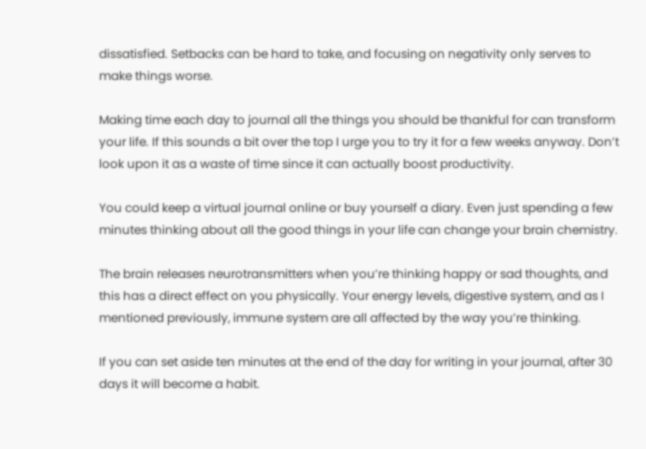dissatisfied. Setbacks can be hard to take, and focusing on negativity only serves to make things worse.

Making time each day to journal all the things you should be thankful for can transform your life. If this sounds a bit over the top I urge you to try it for a few weeks anyway. Don’t look upon it as a waste of time since it can actually boost productivity.

You could keep a virtual journal online or buy yourself a diary. Even just spending a few minutes thinking about all the good things in your life can change your brain chemistry.

The brain releases neurotransmitters when you’re thinking happy or sad thoughts, and this has a direct effect on you physically. Your energy levels, digestive system, and as I mentioned previously, immune system are all affected by the way you’re thinking.

If you can set aside ten minutes at the end of the day for writing in your journal, after 30 days it will become a habit.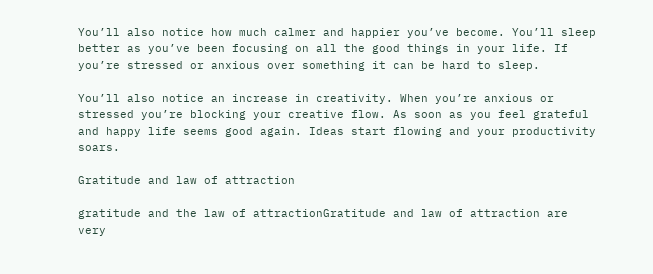You’ll also notice how much calmer and happier you’ve become. You’ll sleep better as you’ve been focusing on all the good things in your life. If you’re stressed or anxious over something it can be hard to sleep.

You’ll also notice an increase in creativity. When you’re anxious or stressed you’re blocking your creative flow. As soon as you feel grateful and happy life seems good again. Ideas start flowing and your productivity soars.

Gratitude and law of attraction

gratitude and the law of attractionGratitude and law of attraction are very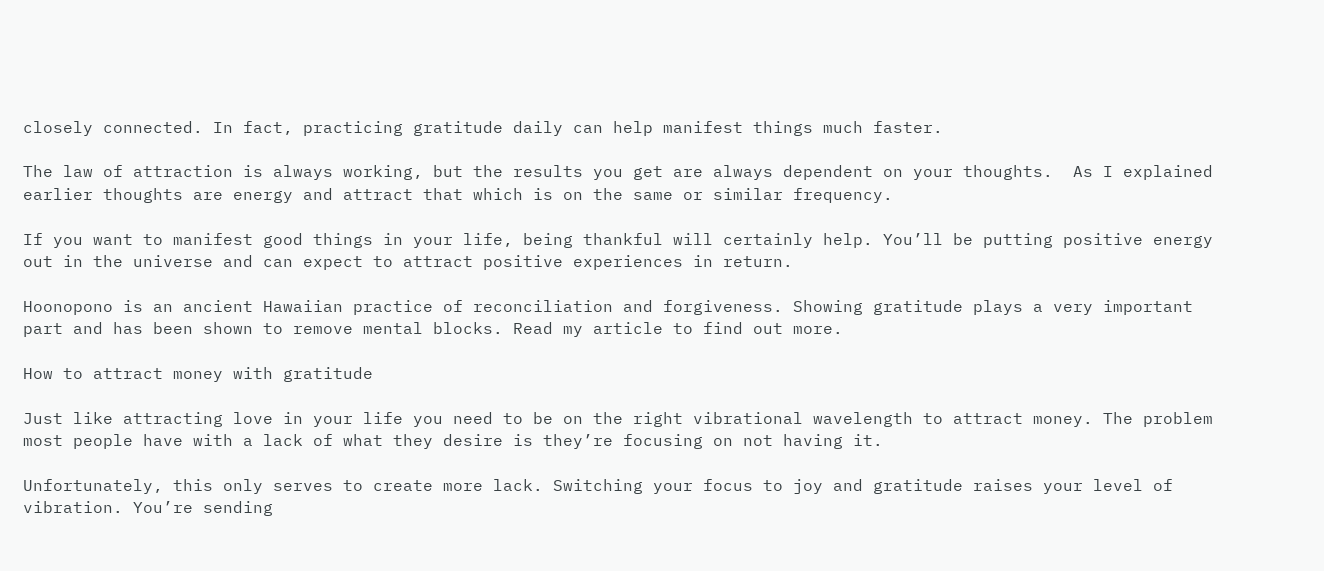closely connected. In fact, practicing gratitude daily can help manifest things much faster.

The law of attraction is always working, but the results you get are always dependent on your thoughts.  As I explained earlier thoughts are energy and attract that which is on the same or similar frequency.

If you want to manifest good things in your life, being thankful will certainly help. You’ll be putting positive energy out in the universe and can expect to attract positive experiences in return.

Hoonopono is an ancient Hawaiian practice of reconciliation and forgiveness. Showing gratitude plays a very important part and has been shown to remove mental blocks. Read my article to find out more.

How to attract money with gratitude

Just like attracting love in your life you need to be on the right vibrational wavelength to attract money. The problem most people have with a lack of what they desire is they’re focusing on not having it.

Unfortunately, this only serves to create more lack. Switching your focus to joy and gratitude raises your level of vibration. You’re sending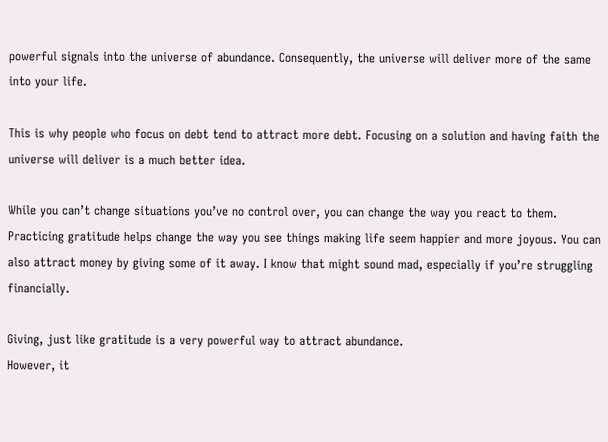powerful signals into the universe of abundance. Consequently, the universe will deliver more of the same into your life.

This is why people who focus on debt tend to attract more debt. Focusing on a solution and having faith the universe will deliver is a much better idea.

While you can’t change situations you’ve no control over, you can change the way you react to them. Practicing gratitude helps change the way you see things making life seem happier and more joyous. You can also attract money by giving some of it away. I know that might sound mad, especially if you’re struggling financially.

Giving, just like gratitude is a very powerful way to attract abundance.
However, it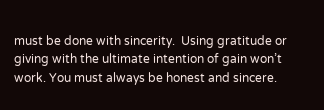must be done with sincerity.  Using gratitude or giving with the ultimate intention of gain won’t work. You must always be honest and sincere.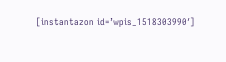[instantazon id=’wpis_1518303990′]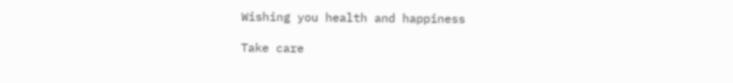Wishing you health and happiness

Take care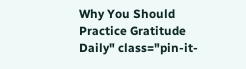Why You Should Practice Gratitude Daily" class="pin-it-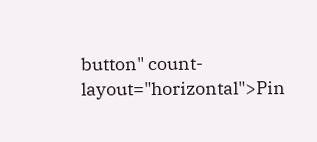button" count-layout="horizontal">Pin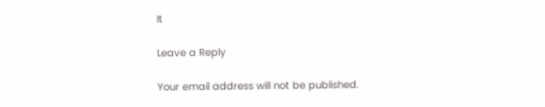It

Leave a Reply

Your email address will not be published.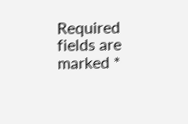Required fields are marked *